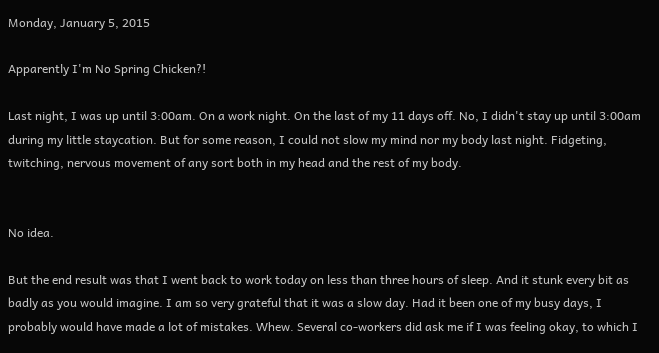Monday, January 5, 2015

Apparently I'm No Spring Chicken?!

Last night, I was up until 3:00am. On a work night. On the last of my 11 days off. No, I didn't stay up until 3:00am during my little staycation. But for some reason, I could not slow my mind nor my body last night. Fidgeting, twitching, nervous movement of any sort both in my head and the rest of my body.


No idea.

But the end result was that I went back to work today on less than three hours of sleep. And it stunk every bit as badly as you would imagine. I am so very grateful that it was a slow day. Had it been one of my busy days, I probably would have made a lot of mistakes. Whew. Several co-workers did ask me if I was feeling okay, to which I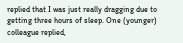replied that I was just really dragging due to getting three hours of sleep. One (younger) colleague replied,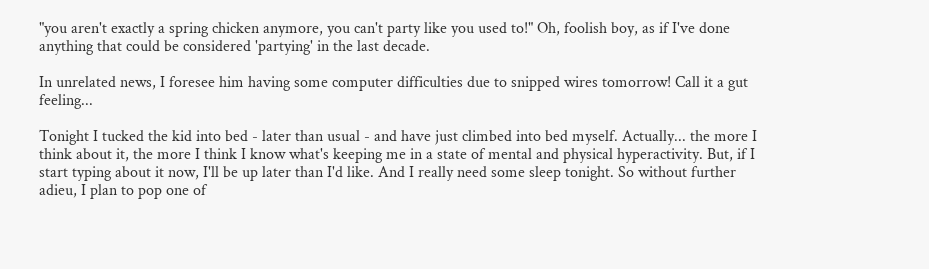"you aren't exactly a spring chicken anymore, you can't party like you used to!" Oh, foolish boy, as if I've done anything that could be considered 'partying' in the last decade.

In unrelated news, I foresee him having some computer difficulties due to snipped wires tomorrow! Call it a gut feeling...

Tonight I tucked the kid into bed - later than usual - and have just climbed into bed myself. Actually... the more I think about it, the more I think I know what's keeping me in a state of mental and physical hyperactivity. But, if I start typing about it now, I'll be up later than I'd like. And I really need some sleep tonight. So without further adieu, I plan to pop one of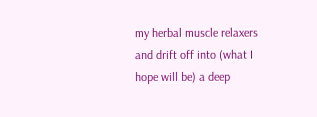my herbal muscle relaxers and drift off into (what I hope will be) a deep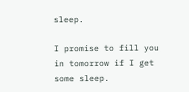sleep.

I promise to fill you in tomorrow if I get some sleep.